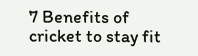7 Benefits of cricket to stay fit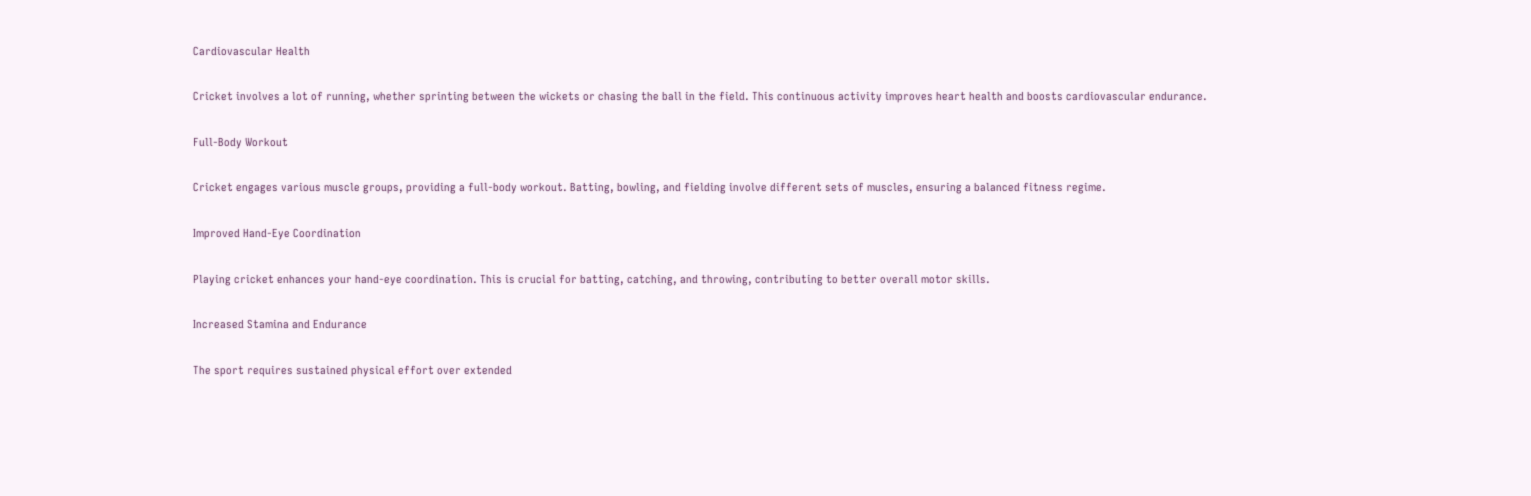Cardiovascular Health

Cricket involves a lot of running, whether sprinting between the wickets or chasing the ball in the field. This continuous activity improves heart health and boosts cardiovascular endurance.

Full-Body Workout

Cricket engages various muscle groups, providing a full-body workout. Batting, bowling, and fielding involve different sets of muscles, ensuring a balanced fitness regime.

Improved Hand-Eye Coordination

Playing cricket enhances your hand-eye coordination. This is crucial for batting, catching, and throwing, contributing to better overall motor skills.

Increased Stamina and Endurance

The sport requires sustained physical effort over extended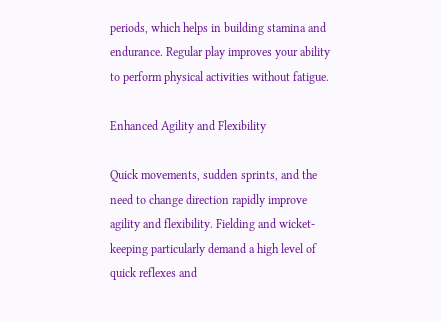periods, which helps in building stamina and endurance. Regular play improves your ability to perform physical activities without fatigue.

Enhanced Agility and Flexibility

Quick movements, sudden sprints, and the need to change direction rapidly improve agility and flexibility. Fielding and wicket-keeping particularly demand a high level of quick reflexes and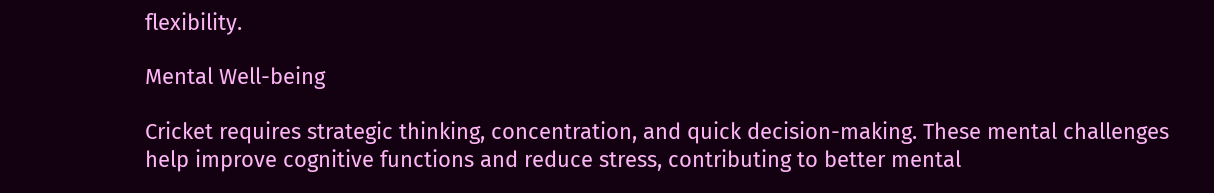flexibility.

Mental Well-being

Cricket requires strategic thinking, concentration, and quick decision-making. These mental challenges help improve cognitive functions and reduce stress, contributing to better mental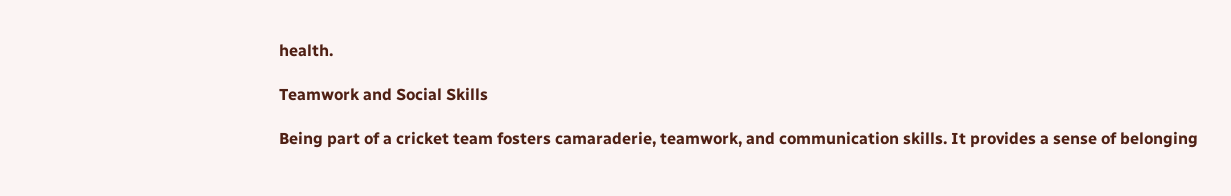health.

Teamwork and Social Skills

Being part of a cricket team fosters camaraderie, teamwork, and communication skills. It provides a sense of belonging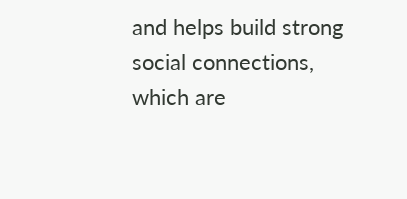and helps build strong social connections, which are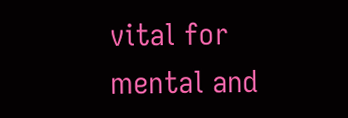vital for mental and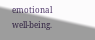emotional well-being.